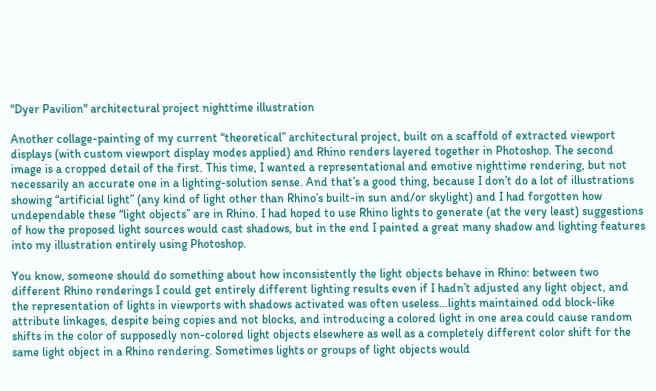"Dyer Pavilion" architectural project nighttime illustration

Another collage-painting of my current “theoretical” architectural project, built on a scaffold of extracted viewport displays (with custom viewport display modes applied) and Rhino renders layered together in Photoshop. The second image is a cropped detail of the first. This time, I wanted a representational and emotive nighttime rendering, but not necessarily an accurate one in a lighting-solution sense. And that’s a good thing, because I don’t do a lot of illustrations showing “artificial light” (any kind of light other than Rhino’s built-in sun and/or skylight) and I had forgotten how undependable these “light objects” are in Rhino. I had hoped to use Rhino lights to generate (at the very least) suggestions of how the proposed light sources would cast shadows, but in the end I painted a great many shadow and lighting features into my illustration entirely using Photoshop.

You know, someone should do something about how inconsistently the light objects behave in Rhino: between two different Rhino renderings I could get entirely different lighting results even if I hadn’t adjusted any light object, and the representation of lights in viewports with shadows activated was often useless…lights maintained odd block-like attribute linkages, despite being copies and not blocks, and introducing a colored light in one area could cause random shifts in the color of supposedly non-colored light objects elsewhere as well as a completely different color shift for the same light object in a Rhino rendering. Sometimes lights or groups of light objects would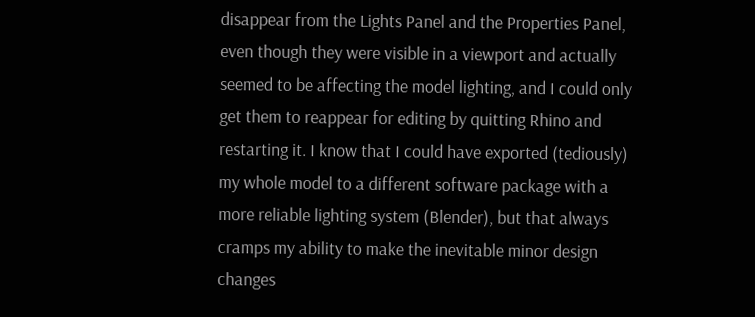disappear from the Lights Panel and the Properties Panel, even though they were visible in a viewport and actually seemed to be affecting the model lighting, and I could only get them to reappear for editing by quitting Rhino and restarting it. I know that I could have exported (tediously) my whole model to a different software package with a more reliable lighting system (Blender), but that always cramps my ability to make the inevitable minor design changes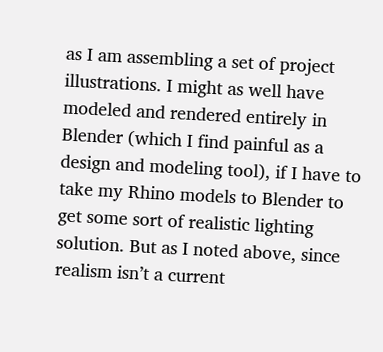as I am assembling a set of project illustrations. I might as well have modeled and rendered entirely in Blender (which I find painful as a design and modeling tool), if I have to take my Rhino models to Blender to get some sort of realistic lighting solution. But as I noted above, since realism isn’t a current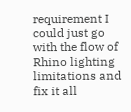requirement I could just go with the flow of Rhino lighting limitations and fix it all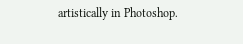artistically in Photoshop.